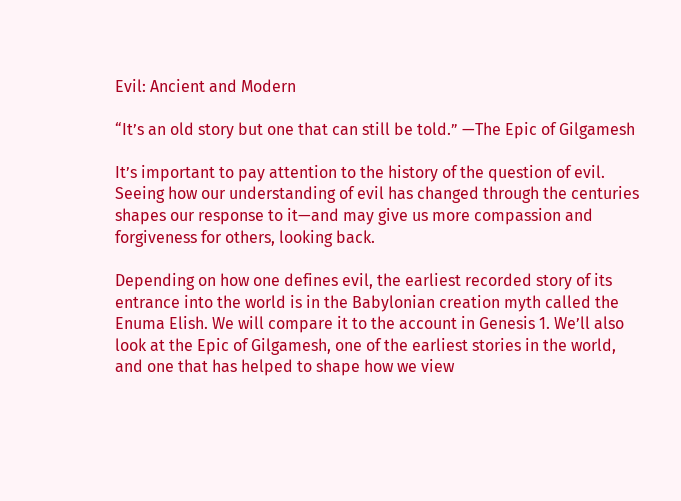Evil: Ancient and Modern

“It’s an old story but one that can still be told.” —The Epic of Gilgamesh

It’s important to pay attention to the history of the question of evil. Seeing how our understanding of evil has changed through the centuries shapes our response to it—and may give us more compassion and forgiveness for others, looking back.

Depending on how one defines evil, the earliest recorded story of its entrance into the world is in the Babylonian creation myth called the Enuma Elish. We will compare it to the account in Genesis 1. We’ll also look at the Epic of Gilgamesh, one of the earliest stories in the world, and one that has helped to shape how we view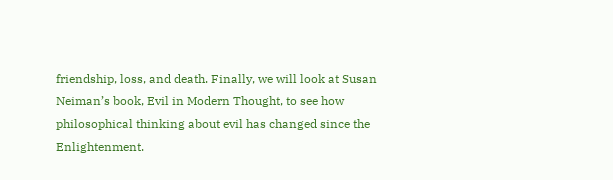friendship, loss, and death. Finally, we will look at Susan Neiman’s book, Evil in Modern Thought, to see how philosophical thinking about evil has changed since the Enlightenment.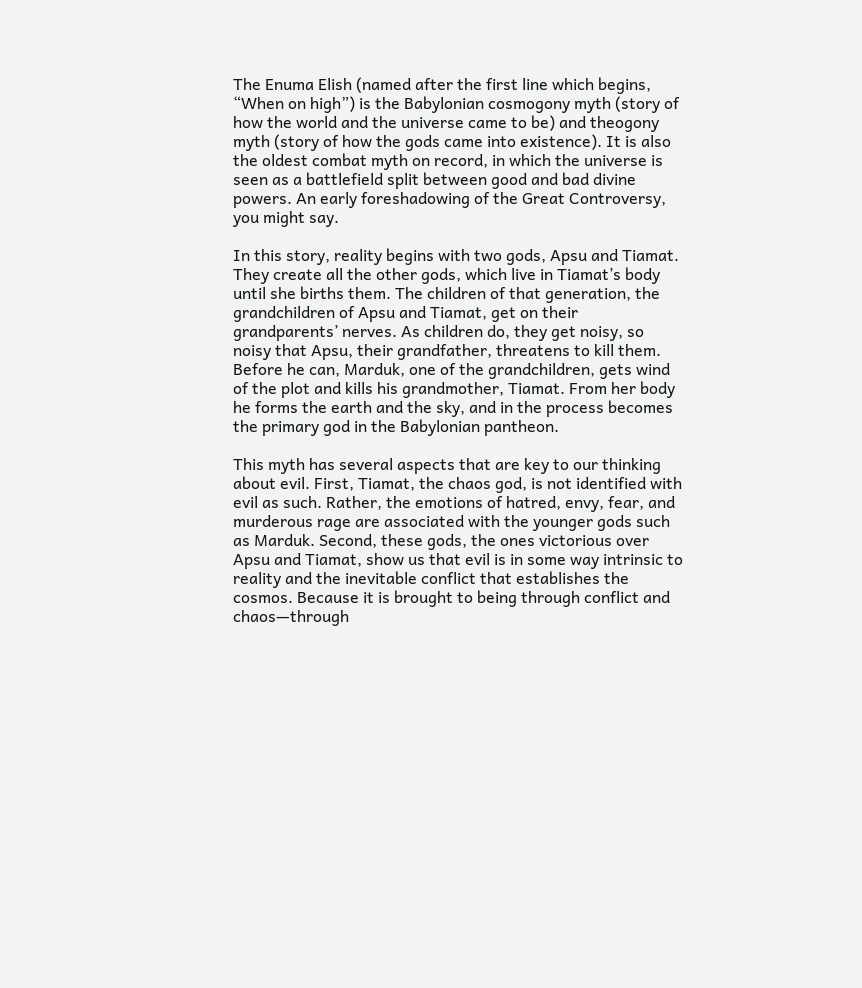The Enuma Elish (named after the first line which begins, “When on high”) is the Babylonian cosmogony myth (story of how the world and the universe came to be) and theogony myth (story of how the gods came into existence). It is also the oldest combat myth on record, in which the universe is seen as a battlefield split between good and bad divine powers. An early foreshadowing of the Great Controversy, you might say.

In this story, reality begins with two gods, Apsu and Tiamat. They create all the other gods, which live in Tiamat’s body until she births them. The children of that generation, the grandchildren of Apsu and Tiamat, get on their grandparents’ nerves. As children do, they get noisy, so noisy that Apsu, their grandfather, threatens to kill them. Before he can, Marduk, one of the grandchildren, gets wind of the plot and kills his grandmother, Tiamat. From her body he forms the earth and the sky, and in the process becomes the primary god in the Babylonian pantheon.

This myth has several aspects that are key to our thinking about evil. First, Tiamat, the chaos god, is not identified with evil as such. Rather, the emotions of hatred, envy, fear, and murderous rage are associated with the younger gods such as Marduk. Second, these gods, the ones victorious over Apsu and Tiamat, show us that evil is in some way intrinsic to reality and the inevitable conflict that establishes the cosmos. Because it is brought to being through conflict and chaos—through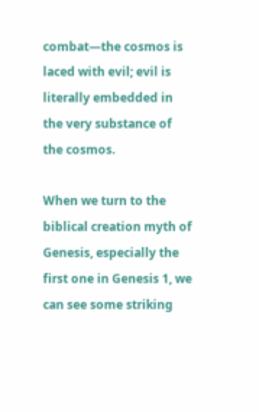combat—the cosmos is laced with evil; evil is literally embedded in the very substance of the cosmos.

When we turn to the biblical creation myth of Genesis, especially the first one in Genesis 1, we can see some striking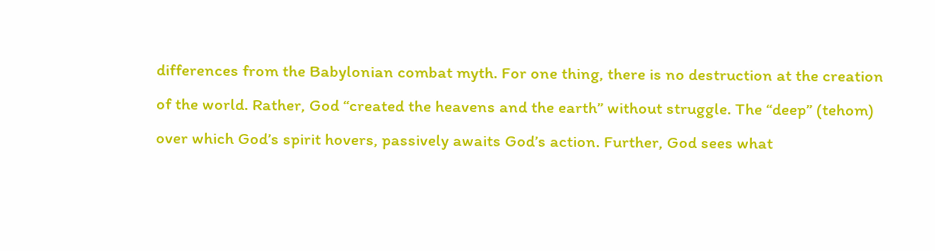differences from the Babylonian combat myth. For one thing, there is no destruction at the creation of the world. Rather, God “created the heavens and the earth” without struggle. The “deep” (tehom) over which God’s spirit hovers, passively awaits God’s action. Further, God sees what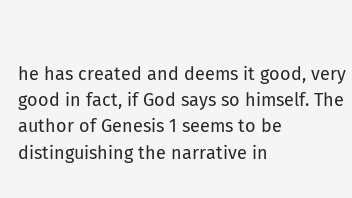he has created and deems it good, very good in fact, if God says so himself. The author of Genesis 1 seems to be distinguishing the narrative in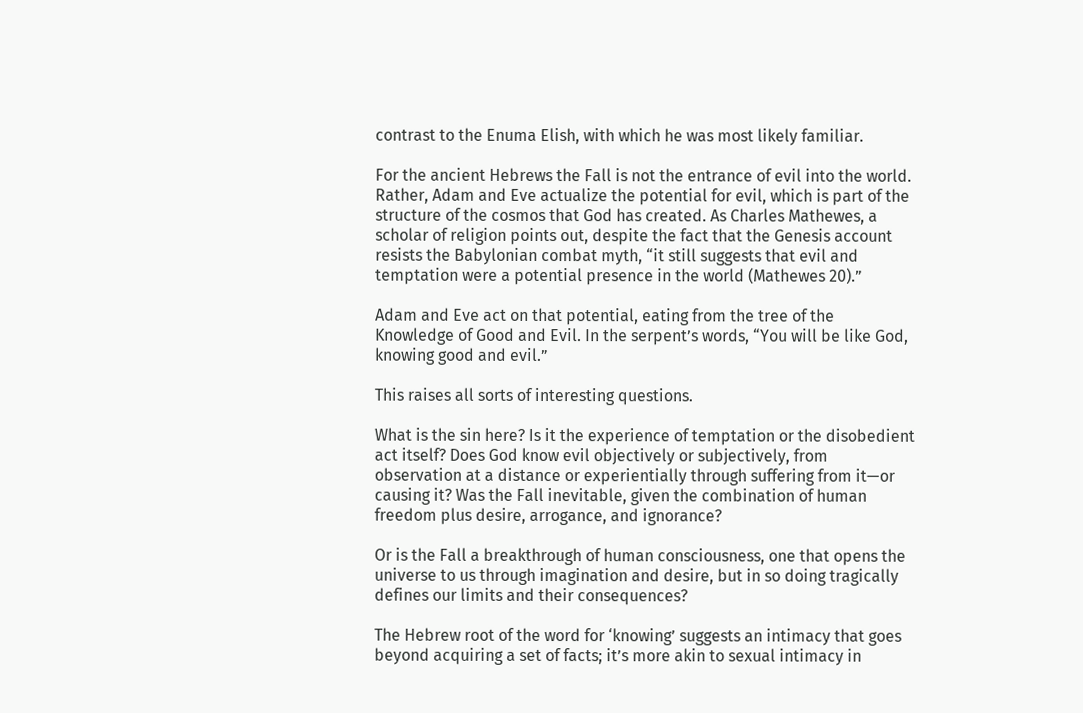contrast to the Enuma Elish, with which he was most likely familiar.

For the ancient Hebrews the Fall is not the entrance of evil into the world. Rather, Adam and Eve actualize the potential for evil, which is part of the structure of the cosmos that God has created. As Charles Mathewes, a scholar of religion points out, despite the fact that the Genesis account resists the Babylonian combat myth, “it still suggests that evil and temptation were a potential presence in the world (Mathewes 20).”

Adam and Eve act on that potential, eating from the tree of the Knowledge of Good and Evil. In the serpent’s words, “You will be like God, knowing good and evil.”

This raises all sorts of interesting questions.

What is the sin here? Is it the experience of temptation or the disobedient act itself? Does God know evil objectively or subjectively, from observation at a distance or experientially through suffering from it—or causing it? Was the Fall inevitable, given the combination of human freedom plus desire, arrogance, and ignorance?

Or is the Fall a breakthrough of human consciousness, one that opens the universe to us through imagination and desire, but in so doing tragically defines our limits and their consequences?

The Hebrew root of the word for ‘knowing’ suggests an intimacy that goes beyond acquiring a set of facts; it’s more akin to sexual intimacy in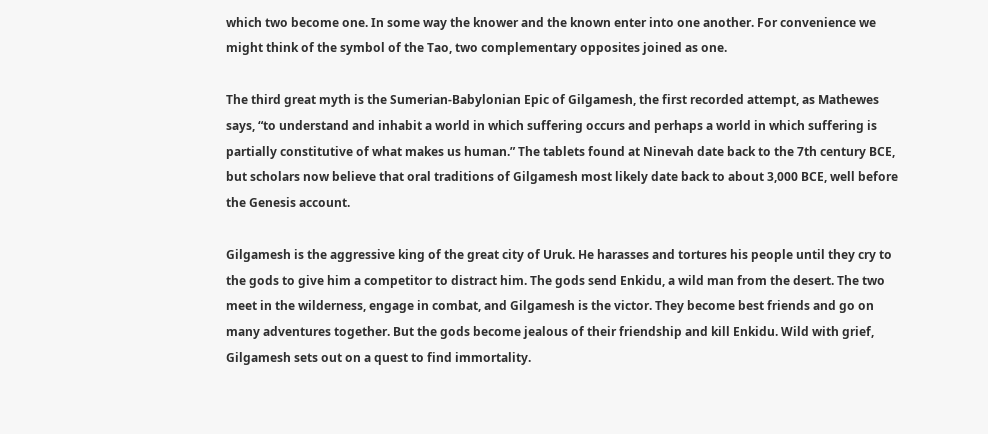which two become one. In some way the knower and the known enter into one another. For convenience we might think of the symbol of the Tao, two complementary opposites joined as one.

The third great myth is the Sumerian-Babylonian Epic of Gilgamesh, the first recorded attempt, as Mathewes says, “to understand and inhabit a world in which suffering occurs and perhaps a world in which suffering is partially constitutive of what makes us human.” The tablets found at Ninevah date back to the 7th century BCE, but scholars now believe that oral traditions of Gilgamesh most likely date back to about 3,000 BCE, well before the Genesis account.

Gilgamesh is the aggressive king of the great city of Uruk. He harasses and tortures his people until they cry to the gods to give him a competitor to distract him. The gods send Enkidu, a wild man from the desert. The two meet in the wilderness, engage in combat, and Gilgamesh is the victor. They become best friends and go on many adventures together. But the gods become jealous of their friendship and kill Enkidu. Wild with grief, Gilgamesh sets out on a quest to find immortality.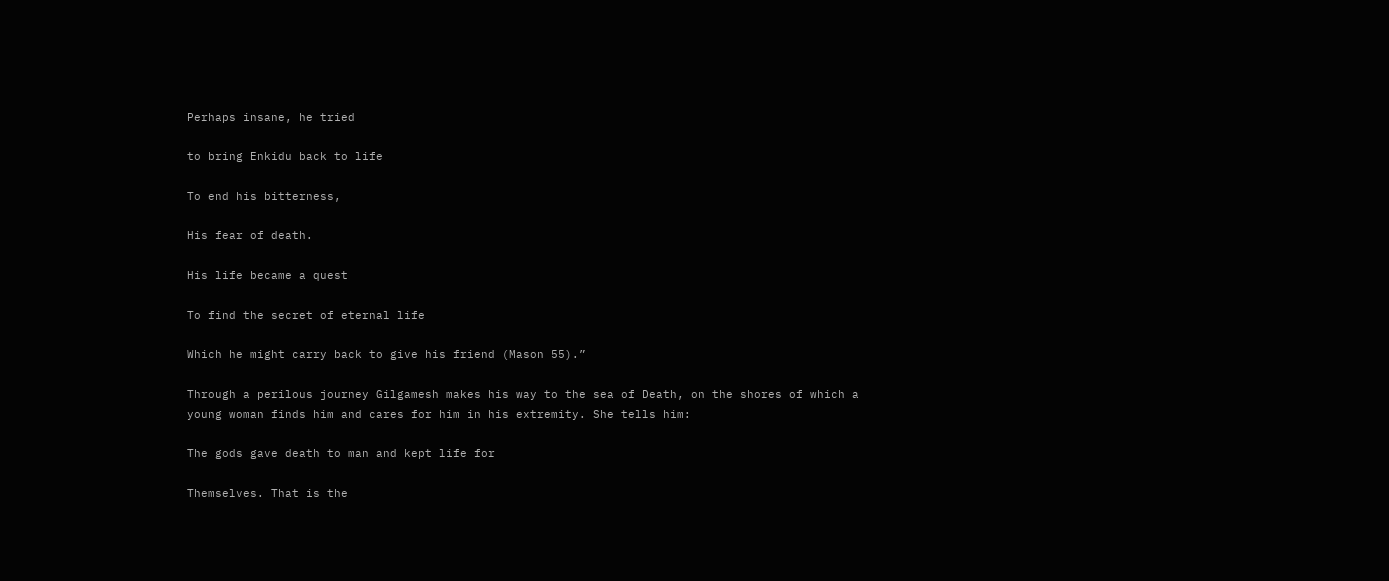Perhaps insane, he tried

to bring Enkidu back to life

To end his bitterness,

His fear of death.

His life became a quest

To find the secret of eternal life

Which he might carry back to give his friend (Mason 55).”

Through a perilous journey Gilgamesh makes his way to the sea of Death, on the shores of which a young woman finds him and cares for him in his extremity. She tells him:

The gods gave death to man and kept life for

Themselves. That is the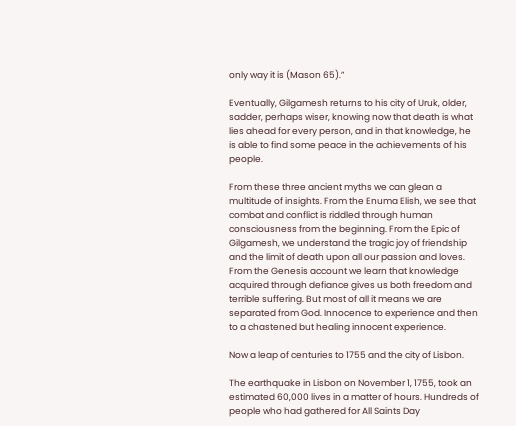only way it is (Mason 65).”

Eventually, Gilgamesh returns to his city of Uruk, older, sadder, perhaps wiser, knowing now that death is what lies ahead for every person, and in that knowledge, he is able to find some peace in the achievements of his people.

From these three ancient myths we can glean a multitude of insights. From the Enuma Elish, we see that combat and conflict is riddled through human consciousness from the beginning. From the Epic of Gilgamesh, we understand the tragic joy of friendship and the limit of death upon all our passion and loves. From the Genesis account we learn that knowledge acquired through defiance gives us both freedom and terrible suffering. But most of all it means we are separated from God. Innocence to experience and then to a chastened but healing innocent experience.

Now a leap of centuries to 1755 and the city of Lisbon.

The earthquake in Lisbon on November 1, 1755, took an estimated 60,000 lives in a matter of hours. Hundreds of people who had gathered for All Saints Day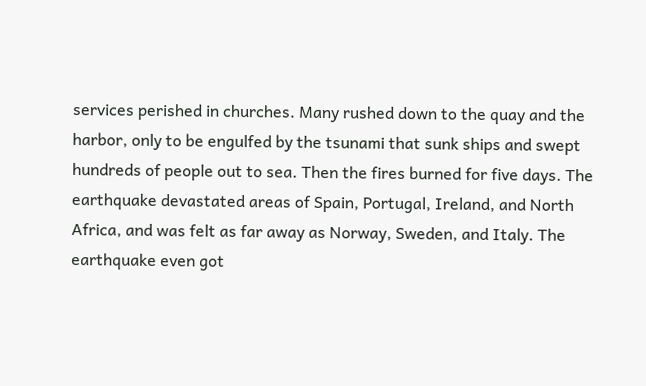services perished in churches. Many rushed down to the quay and the harbor, only to be engulfed by the tsunami that sunk ships and swept hundreds of people out to sea. Then the fires burned for five days. The earthquake devastated areas of Spain, Portugal, Ireland, and North Africa, and was felt as far away as Norway, Sweden, and Italy. The earthquake even got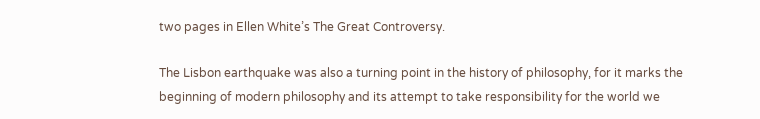two pages in Ellen White’s The Great Controversy.

The Lisbon earthquake was also a turning point in the history of philosophy, for it marks the beginning of modern philosophy and its attempt to take responsibility for the world we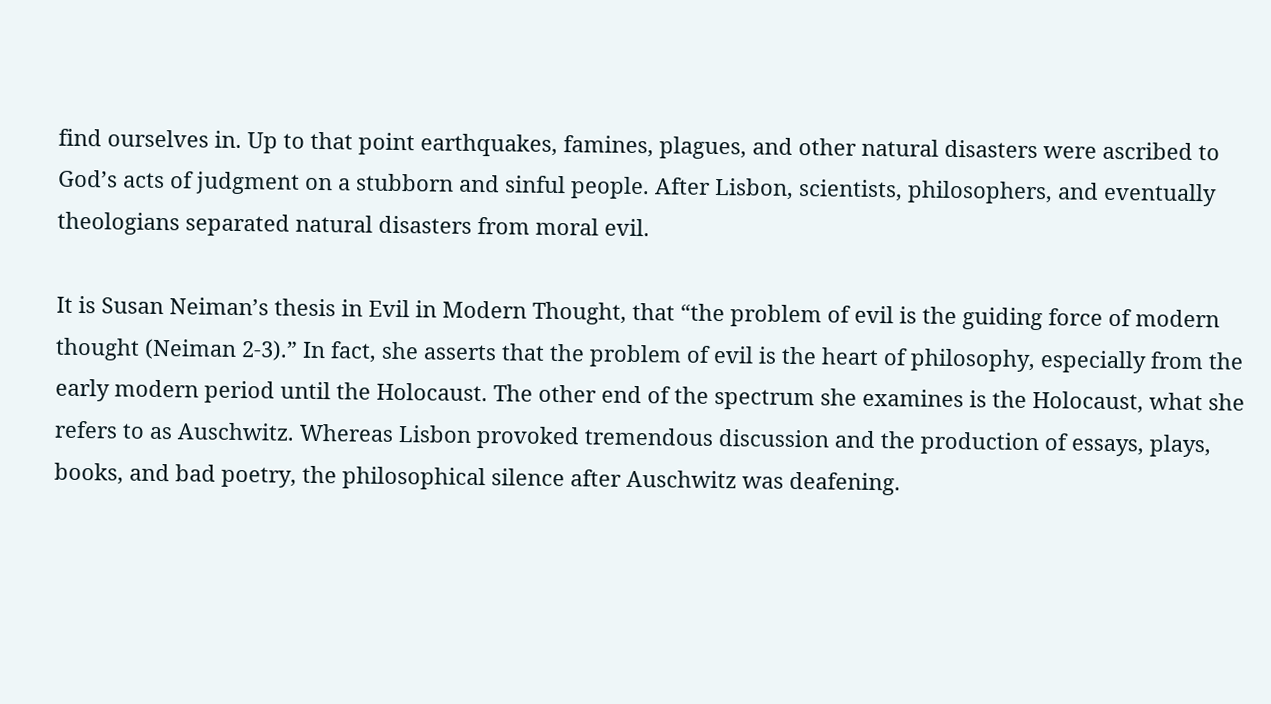find ourselves in. Up to that point earthquakes, famines, plagues, and other natural disasters were ascribed to God’s acts of judgment on a stubborn and sinful people. After Lisbon, scientists, philosophers, and eventually theologians separated natural disasters from moral evil.

It is Susan Neiman’s thesis in Evil in Modern Thought, that “the problem of evil is the guiding force of modern thought (Neiman 2-3).” In fact, she asserts that the problem of evil is the heart of philosophy, especially from the early modern period until the Holocaust. The other end of the spectrum she examines is the Holocaust, what she refers to as Auschwitz. Whereas Lisbon provoked tremendous discussion and the production of essays, plays, books, and bad poetry, the philosophical silence after Auschwitz was deafening.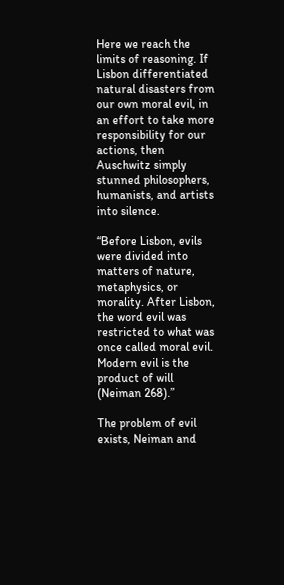Here we reach the limits of reasoning. If Lisbon differentiated natural disasters from our own moral evil, in an effort to take more responsibility for our actions, then Auschwitz simply stunned philosophers, humanists, and artists into silence.

“Before Lisbon, evils were divided into matters of nature, metaphysics, or morality. After Lisbon, the word evil was restricted to what was once called moral evil. Modern evil is the product of will (Neiman 268).”

The problem of evil exists, Neiman and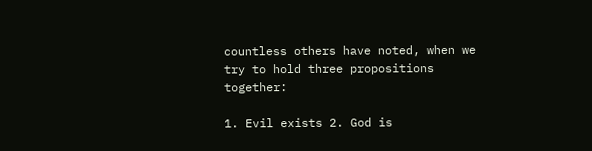countless others have noted, when we try to hold three propositions together:

1. Evil exists 2. God is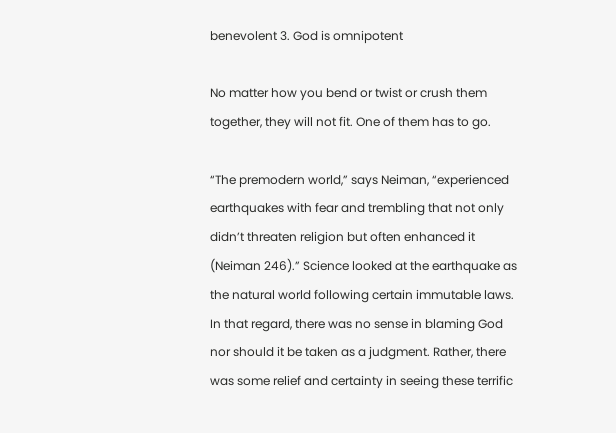benevolent 3. God is omnipotent

No matter how you bend or twist or crush them together, they will not fit. One of them has to go.

“The premodern world,” says Neiman, “experienced earthquakes with fear and trembling that not only didn’t threaten religion but often enhanced it (Neiman 246).” Science looked at the earthquake as the natural world following certain immutable laws. In that regard, there was no sense in blaming God nor should it be taken as a judgment. Rather, there was some relief and certainty in seeing these terrific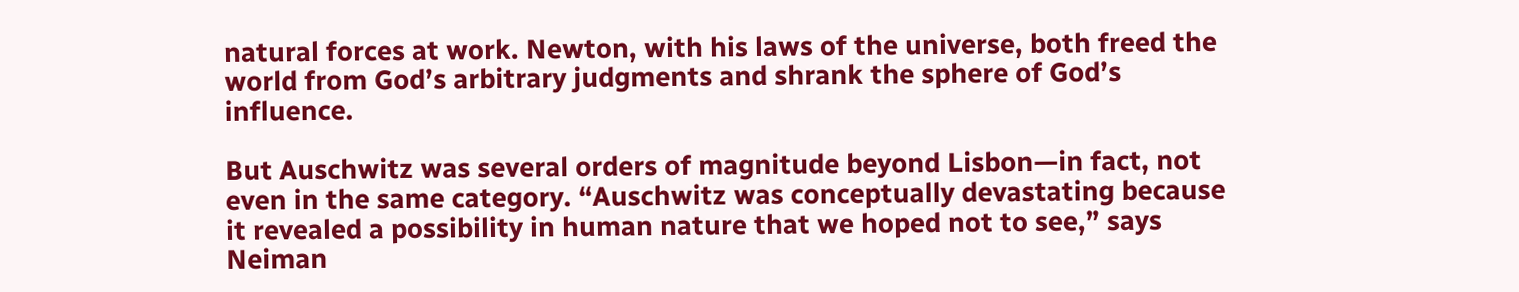natural forces at work. Newton, with his laws of the universe, both freed the world from God’s arbitrary judgments and shrank the sphere of God’s influence.

But Auschwitz was several orders of magnitude beyond Lisbon—in fact, not even in the same category. “Auschwitz was conceptually devastating because it revealed a possibility in human nature that we hoped not to see,” says Neiman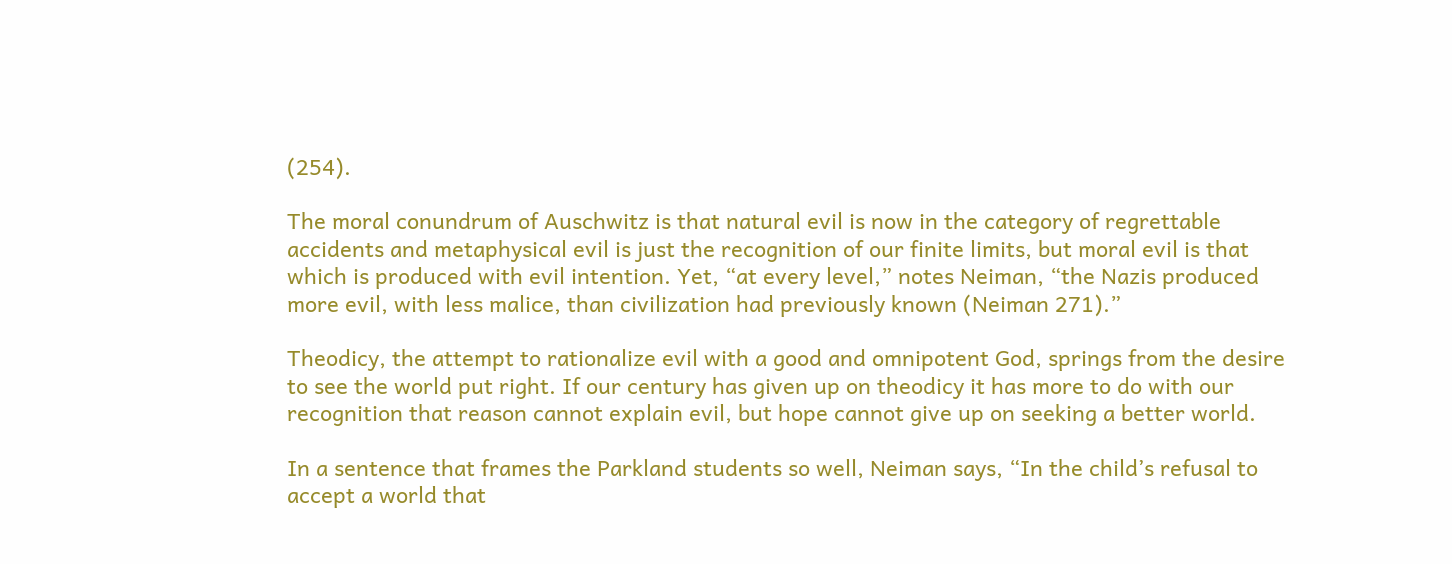(254).

The moral conundrum of Auschwitz is that natural evil is now in the category of regrettable accidents and metaphysical evil is just the recognition of our finite limits, but moral evil is that which is produced with evil intention. Yet, “at every level,” notes Neiman, “the Nazis produced more evil, with less malice, than civilization had previously known (Neiman 271).”

Theodicy, the attempt to rationalize evil with a good and omnipotent God, springs from the desire to see the world put right. If our century has given up on theodicy it has more to do with our recognition that reason cannot explain evil, but hope cannot give up on seeking a better world.

In a sentence that frames the Parkland students so well, Neiman says, “In the child’s refusal to accept a world that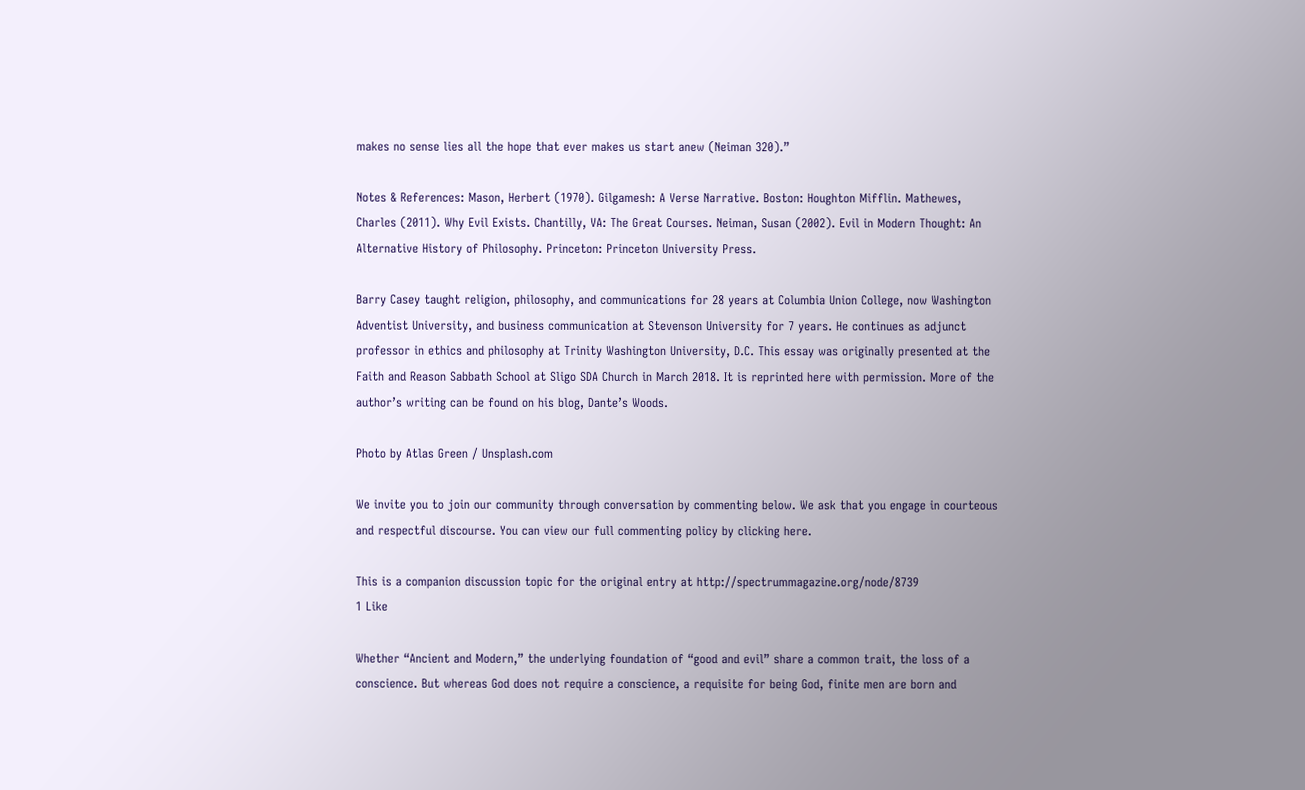makes no sense lies all the hope that ever makes us start anew (Neiman 320).”

Notes & References: Mason, Herbert (1970). Gilgamesh: A Verse Narrative. Boston: Houghton Mifflin. Mathewes, Charles (2011). Why Evil Exists. Chantilly, VA: The Great Courses. Neiman, Susan (2002). Evil in Modern Thought: An Alternative History of Philosophy. Princeton: Princeton University Press.

Barry Casey taught religion, philosophy, and communications for 28 years at Columbia Union College, now Washington Adventist University, and business communication at Stevenson University for 7 years. He continues as adjunct professor in ethics and philosophy at Trinity Washington University, D.C. This essay was originally presented at the Faith and Reason Sabbath School at Sligo SDA Church in March 2018. It is reprinted here with permission. More of the author’s writing can be found on his blog, Dante’s Woods.

Photo by Atlas Green / Unsplash.com

We invite you to join our community through conversation by commenting below. We ask that you engage in courteous and respectful discourse. You can view our full commenting policy by clicking here.

This is a companion discussion topic for the original entry at http://spectrummagazine.org/node/8739
1 Like

Whether “Ancient and Modern,” the underlying foundation of “good and evil” share a common trait, the loss of a conscience. But whereas God does not require a conscience, a requisite for being God, finite men are born and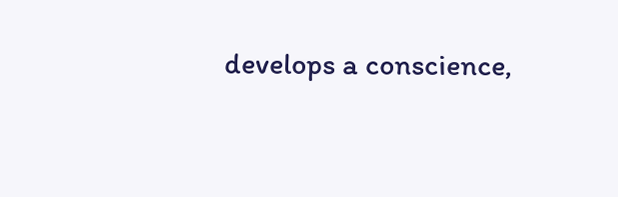develops a conscience,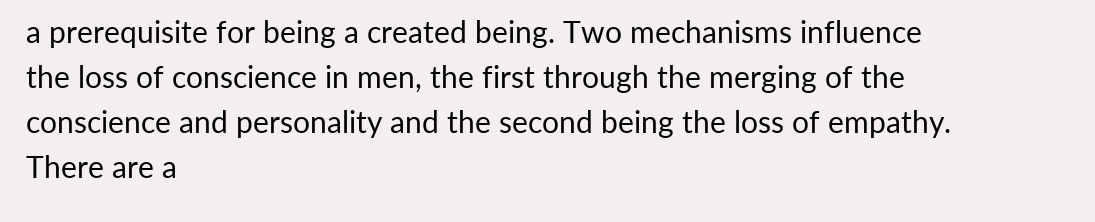a prerequisite for being a created being. Two mechanisms influence the loss of conscience in men, the first through the merging of the conscience and personality and the second being the loss of empathy. There are a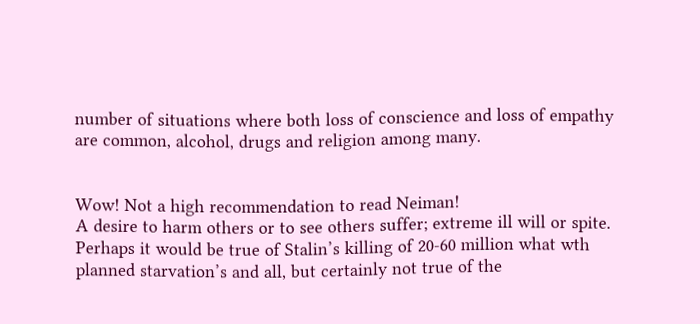number of situations where both loss of conscience and loss of empathy are common, alcohol, drugs and religion among many.


Wow! Not a high recommendation to read Neiman!
A desire to harm others or to see others suffer; extreme ill will or spite.
Perhaps it would be true of Stalin’s killing of 20-60 million what wth planned starvation’s and all, but certainly not true of the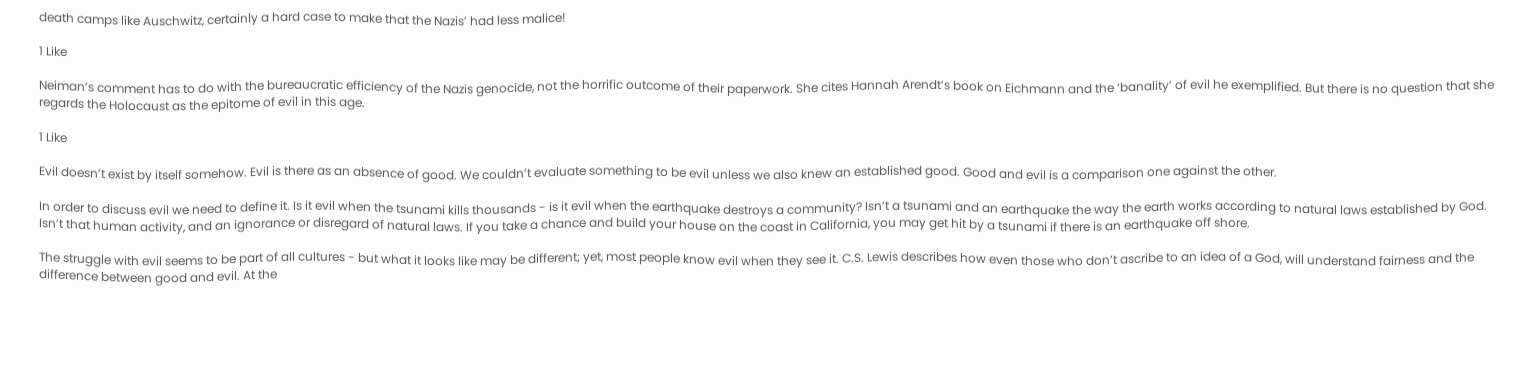death camps like Auschwitz, certainly a hard case to make that the Nazis’ had less malice!

1 Like

Neiman’s comment has to do with the bureaucratic efficiency of the Nazis genocide, not the horrific outcome of their paperwork. She cites Hannah Arendt’s book on Eichmann and the ‘banality’ of evil he exemplified. But there is no question that she regards the Holocaust as the epitome of evil in this age.

1 Like

Evil doesn’t exist by itself somehow. Evil is there as an absence of good. We couldn’t evaluate something to be evil unless we also knew an established good. Good and evil is a comparison one against the other.

In order to discuss evil we need to define it. Is it evil when the tsunami kills thousands - is it evil when the earthquake destroys a community? Isn’t a tsunami and an earthquake the way the earth works according to natural laws established by God. Isn’t that human activity, and an ignorance or disregard of natural laws. If you take a chance and build your house on the coast in California, you may get hit by a tsunami if there is an earthquake off shore.

The struggle with evil seems to be part of all cultures - but what it looks like may be different; yet, most people know evil when they see it. C.S. Lewis describes how even those who don’t ascribe to an idea of a God, will understand fairness and the difference between good and evil. At the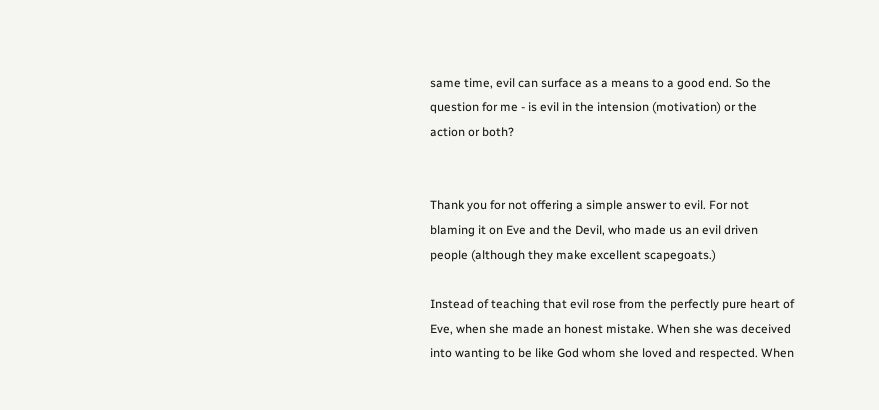same time, evil can surface as a means to a good end. So the question for me - is evil in the intension (motivation) or the action or both?


Thank you for not offering a simple answer to evil. For not blaming it on Eve and the Devil, who made us an evil driven people (although they make excellent scapegoats.)

Instead of teaching that evil rose from the perfectly pure heart of Eve, when she made an honest mistake. When she was deceived into wanting to be like God whom she loved and respected. When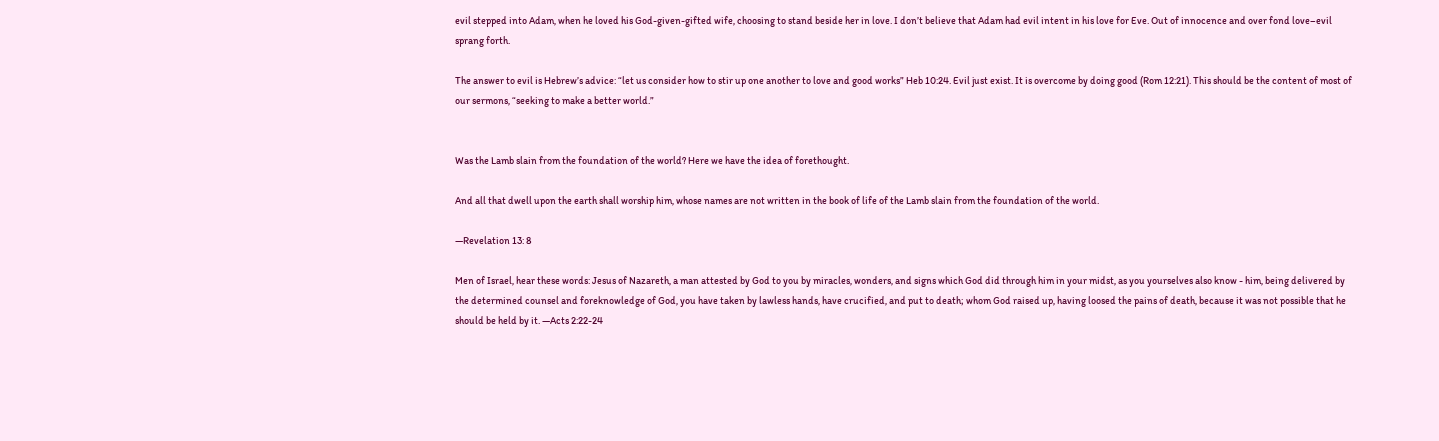evil stepped into Adam, when he loved his God-given-gifted wife, choosing to stand beside her in love. I don’t believe that Adam had evil intent in his love for Eve. Out of innocence and over fond love–evil sprang forth.

The answer to evil is Hebrew’s advice: “let us consider how to stir up one another to love and good works” Heb 10:24. Evil just exist. It is overcome by doing good (Rom 12:21). This should be the content of most of our sermons, “seeking to make a better world.”


Was the Lamb slain from the foundation of the world? Here we have the idea of forethought.

And all that dwell upon the earth shall worship him, whose names are not written in the book of life of the Lamb slain from the foundation of the world.

—Revelation 13: 8

Men of Israel, hear these words: Jesus of Nazareth, a man attested by God to you by miracles, wonders, and signs which God did through him in your midst, as you yourselves also know - him, being delivered by the determined counsel and foreknowledge of God, you have taken by lawless hands, have crucified, and put to death; whom God raised up, having loosed the pains of death, because it was not possible that he should be held by it. —Acts 2:22-24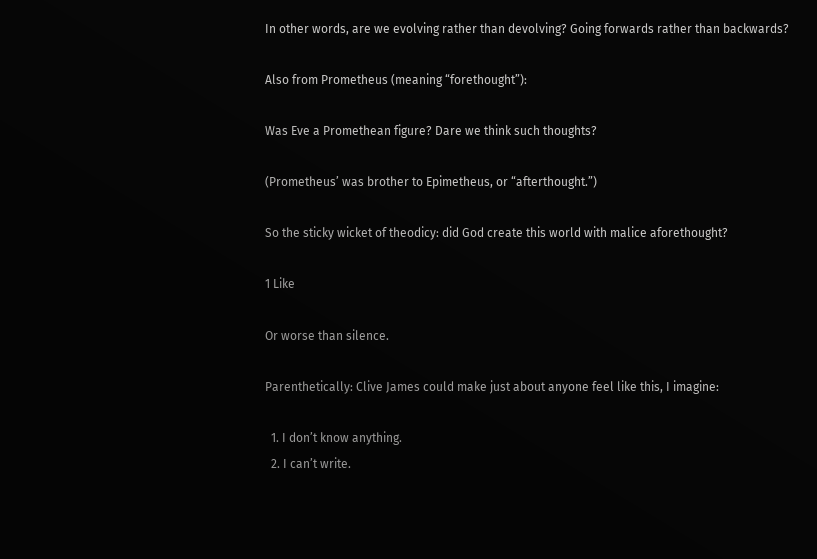In other words, are we evolving rather than devolving? Going forwards rather than backwards?

Also from Prometheus (meaning “forethought”):

Was Eve a Promethean figure? Dare we think such thoughts?

(Prometheus’ was brother to Epimetheus, or “afterthought.”)

So the sticky wicket of theodicy: did God create this world with malice aforethought?

1 Like

Or worse than silence.

Parenthetically: Clive James could make just about anyone feel like this, I imagine:

  1. I don’t know anything.
  2. I can’t write.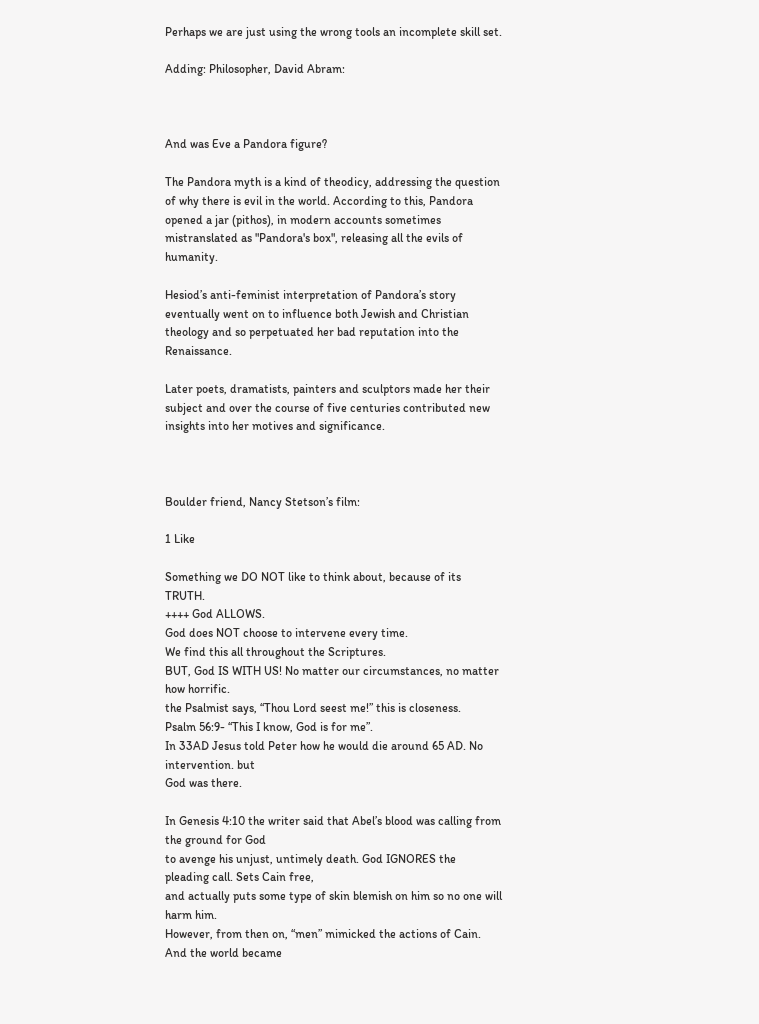Perhaps we are just using the wrong tools an incomplete skill set.

Adding: Philosopher, David Abram:



And was Eve a Pandora figure?

The Pandora myth is a kind of theodicy, addressing the question of why there is evil in the world. According to this, Pandora opened a jar (pithos), in modern accounts sometimes mistranslated as "Pandora's box", releasing all the evils of humanity.

Hesiod’s anti-feminist interpretation of Pandora’s story eventually went on to influence both Jewish and Christian theology and so perpetuated her bad reputation into the Renaissance.

Later poets, dramatists, painters and sculptors made her their subject and over the course of five centuries contributed new insights into her motives and significance.



Boulder friend, Nancy Stetson’s film:

1 Like

Something we DO NOT like to think about, because of its TRUTH.
++++ God ALLOWS.
God does NOT choose to intervene every time.
We find this all throughout the Scriptures.
BUT, God IS WITH US! No matter our circumstances, no matter how horrific.
the Psalmist says, “Thou Lord seest me!” this is closeness.
Psalm 56:9- “This I know, God is for me”.
In 33AD Jesus told Peter how he would die around 65 AD. No intervention. but
God was there.

In Genesis 4:10 the writer said that Abel’s blood was calling from the ground for God
to avenge his unjust, untimely death. God IGNORES the pleading call. Sets Cain free,
and actually puts some type of skin blemish on him so no one will harm him.
However, from then on, “men” mimicked the actions of Cain. And the world became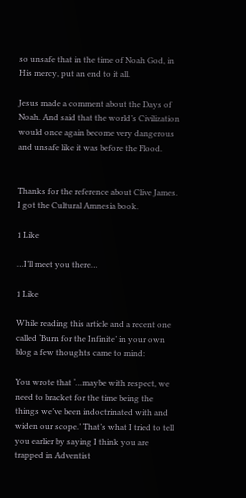so unsafe that in the time of Noah God, in His mercy, put an end to it all.

Jesus made a comment about the Days of Noah. And said that the world’s Civilization
would once again become very dangerous and unsafe like it was before the Flood.


Thanks for the reference about Clive James. I got the Cultural Amnesia book.

1 Like

…I’ll meet you there…

1 Like

While reading this article and a recent one called ‘Burn for the Infinite’ in your own blog a few thoughts came to mind:

You wrote that ‘…maybe with respect, we need to bracket for the time being the things we’ve been indoctrinated with and widen our scope.’ That’s what I tried to tell you earlier by saying I think you are trapped in Adventist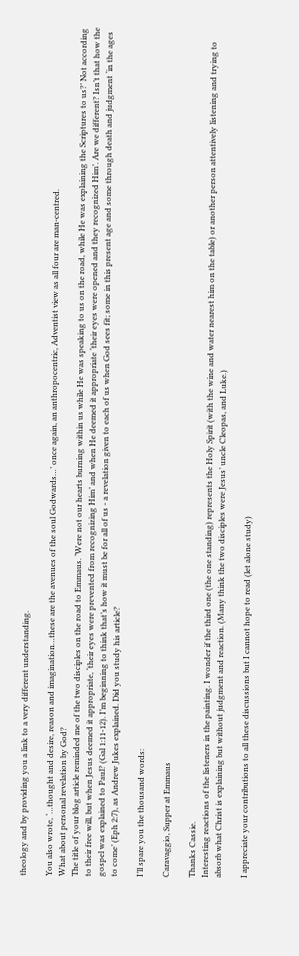theology and by providing you a link to a very different understanding.

You also wrote, ‘…thought and desire, reason and imagination…these are the avenues of the soul Godwards…’ once again, an anthropocentric, Adventist view as all four are man-centred.
What about personal revelation by God?
The title of your blog article reminded me of the two disciples on the road to Emmaus. ‘Were not our hearts burning within us while He was speaking to us on the road, while He was explaining the Scriptures to us?’ Not according to their free will, but when Jesus deemed it appropriate, ‘their eyes were prevented from recognizing Him’ and when He deemed it appropriate ‘their eyes were opened and they recognized Him’. Are we different? Isn’t that how the gospel was explained to Paul? (Gal 1:11-12). I’m beginning to think that’s how it must be for all of us - a revelation given to each of us when God sees fit; some in this present age and some through death and judgment ‘in the ages to come’ (Eph 2:7), as Andrew Jukes explained. Did you study his article?

I’ll spare you the thousand words:

Caravaggio, Supper at Emmaus

Thanks Cassie.
Interesting reactions of the listeners in the painting. I wonder if the third one (the one standing) represents the Holy Spirit (with the wine and water nearest him on the table) or another person attentively listening and trying to absorb what Christ is explaining but without judgment and reaction. (Many think the two disciples were Jesus’ uncle Cleopas, and Luke.)

I appreciate your contributions to all these discussions but I cannot hope to read (let alone study)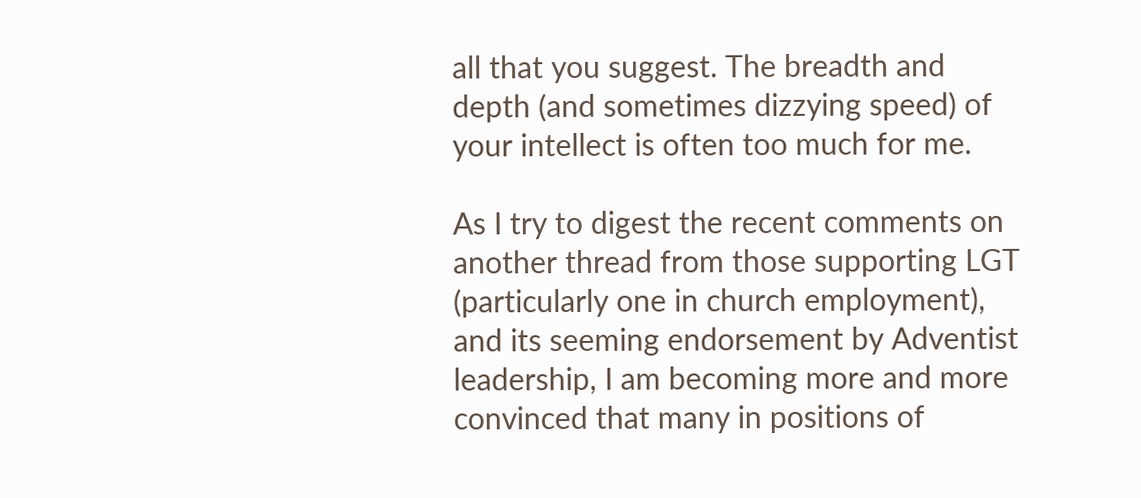all that you suggest. The breadth and depth (and sometimes dizzying speed) of your intellect is often too much for me.

As I try to digest the recent comments on another thread from those supporting LGT (particularly one in church employment), and its seeming endorsement by Adventist leadership, I am becoming more and more convinced that many in positions of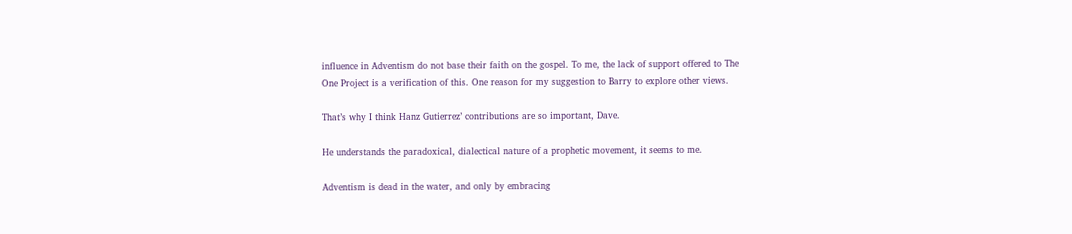influence in Adventism do not base their faith on the gospel. To me, the lack of support offered to The One Project is a verification of this. One reason for my suggestion to Barry to explore other views.

That’s why I think Hanz Gutierrez’ contributions are so important, Dave.

He understands the paradoxical, dialectical nature of a prophetic movement, it seems to me.

Adventism is dead in the water, and only by embracing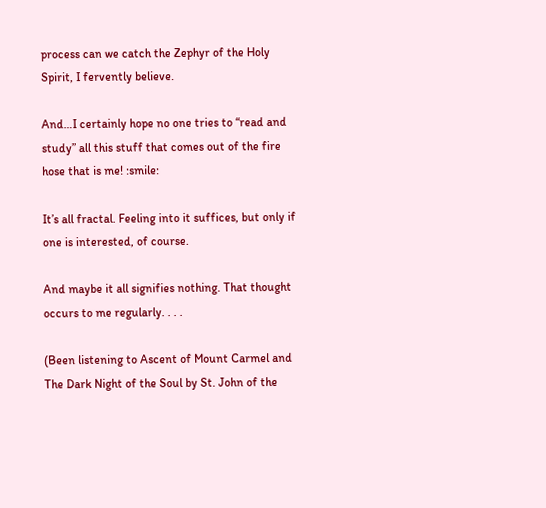process can we catch the Zephyr of the Holy Spirit, I fervently believe.

And…I certainly hope no one tries to “read and study” all this stuff that comes out of the fire hose that is me! :smile:

It’s all fractal. Feeling into it suffices, but only if one is interested, of course.

And maybe it all signifies nothing. That thought occurs to me regularly. . . .

(Been listening to Ascent of Mount Carmel and The Dark Night of the Soul by St. John of the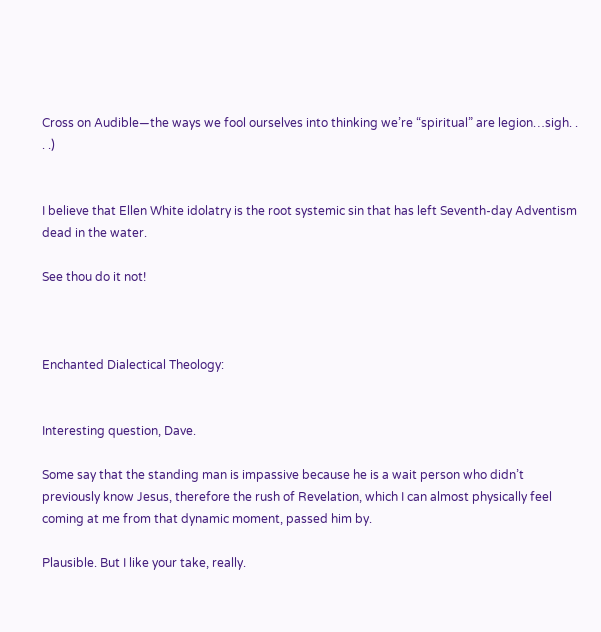Cross on Audible—the ways we fool ourselves into thinking we’re “spiritual” are legion…sigh. . . .)


I believe that Ellen White idolatry is the root systemic sin that has left Seventh-day Adventism dead in the water.

See thou do it not!



Enchanted Dialectical Theology:


Interesting question, Dave.

Some say that the standing man is impassive because he is a wait person who didn’t previously know Jesus, therefore the rush of Revelation, which I can almost physically feel coming at me from that dynamic moment, passed him by.

Plausible. But I like your take, really.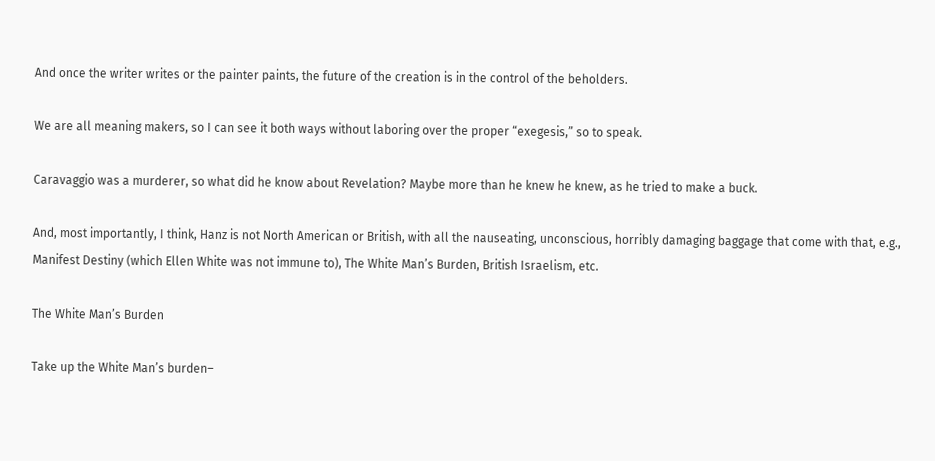And once the writer writes or the painter paints, the future of the creation is in the control of the beholders.

We are all meaning makers, so I can see it both ways without laboring over the proper “exegesis,” so to speak.

Caravaggio was a murderer, so what did he know about Revelation? Maybe more than he knew he knew, as he tried to make a buck.

And, most importantly, I think, Hanz is not North American or British, with all the nauseating, unconscious, horribly damaging baggage that come with that, e.g., Manifest Destiny (which Ellen White was not immune to), The White Man’s Burden, British Israelism, etc.

The White Man’s Burden

Take up the White Man’s burden–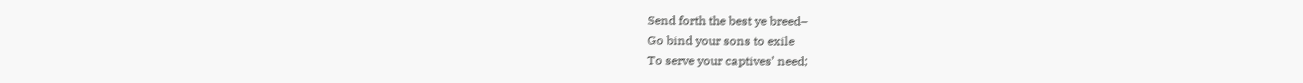Send forth the best ye breed–
Go bind your sons to exile
To serve your captives’ need;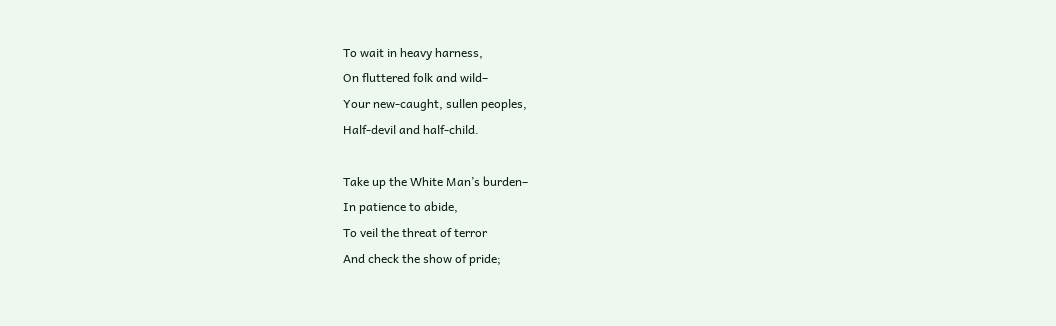To wait in heavy harness,
On fluttered folk and wild–
Your new-caught, sullen peoples,
Half-devil and half-child.

Take up the White Man’s burden–
In patience to abide,
To veil the threat of terror
And check the show of pride;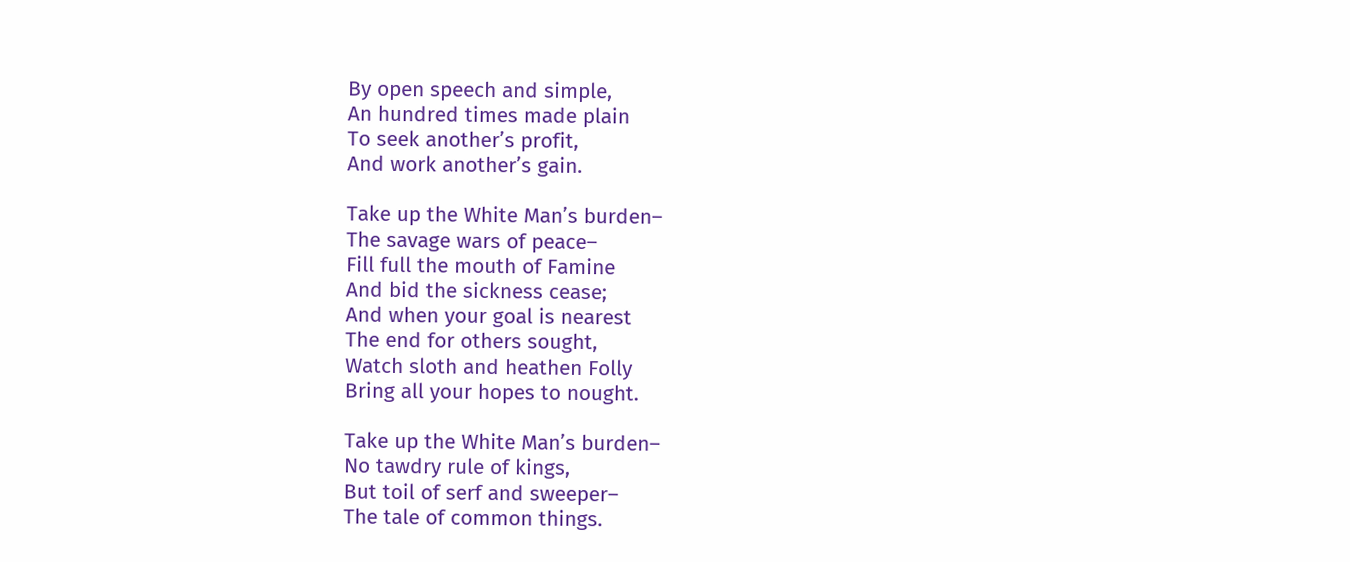By open speech and simple,
An hundred times made plain
To seek another’s profit,
And work another’s gain.

Take up the White Man’s burden–
The savage wars of peace–
Fill full the mouth of Famine
And bid the sickness cease;
And when your goal is nearest
The end for others sought,
Watch sloth and heathen Folly
Bring all your hopes to nought.

Take up the White Man’s burden–
No tawdry rule of kings,
But toil of serf and sweeper–
The tale of common things.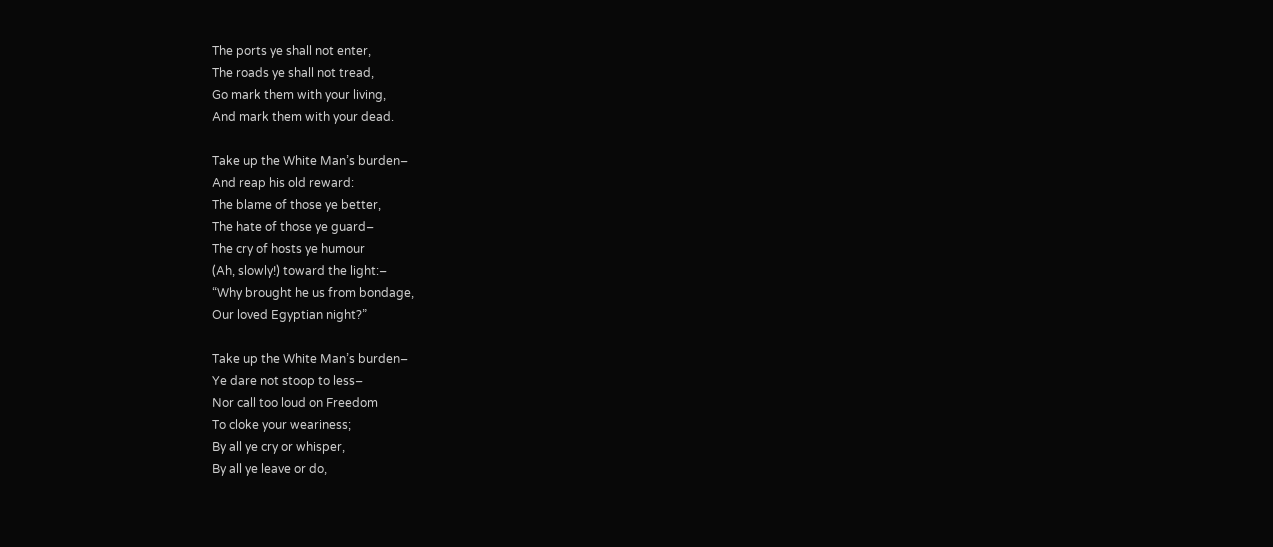The ports ye shall not enter,
The roads ye shall not tread,
Go mark them with your living,
And mark them with your dead.

Take up the White Man’s burden–
And reap his old reward:
The blame of those ye better,
The hate of those ye guard–
The cry of hosts ye humour
(Ah, slowly!) toward the light:–
“Why brought he us from bondage,
Our loved Egyptian night?”

Take up the White Man’s burden–
Ye dare not stoop to less–
Nor call too loud on Freedom
To cloke your weariness;
By all ye cry or whisper,
By all ye leave or do,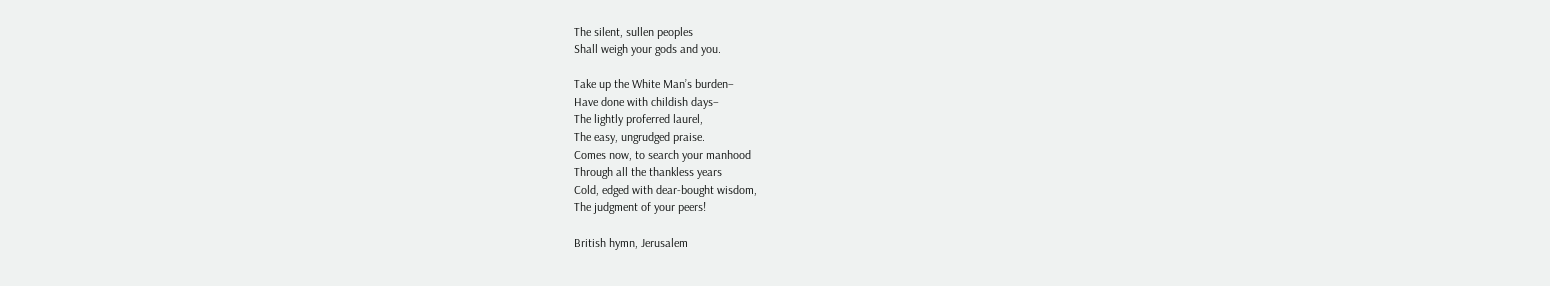The silent, sullen peoples
Shall weigh your gods and you.

Take up the White Man’s burden–
Have done with childish days–
The lightly proferred laurel,
The easy, ungrudged praise.
Comes now, to search your manhood
Through all the thankless years
Cold, edged with dear-bought wisdom,
The judgment of your peers!

British hymn, Jerusalem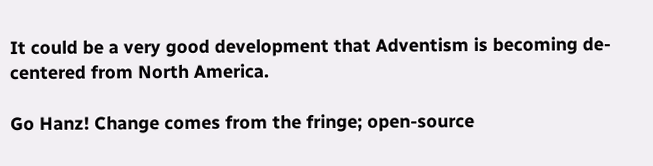It could be a very good development that Adventism is becoming de-centered from North America.

Go Hanz! Change comes from the fringe; open-source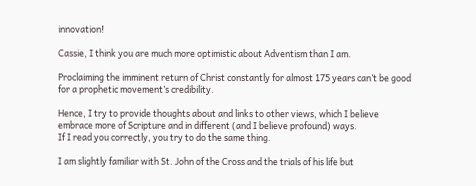innovation!

Cassie, I think you are much more optimistic about Adventism than I am.

Proclaiming the imminent return of Christ constantly for almost 175 years can’t be good for a prophetic movement’s credibility.

Hence, I try to provide thoughts about and links to other views, which I believe embrace more of Scripture and in different (and I believe profound) ways.
If I read you correctly, you try to do the same thing.

I am slightly familiar with St. John of the Cross and the trials of his life but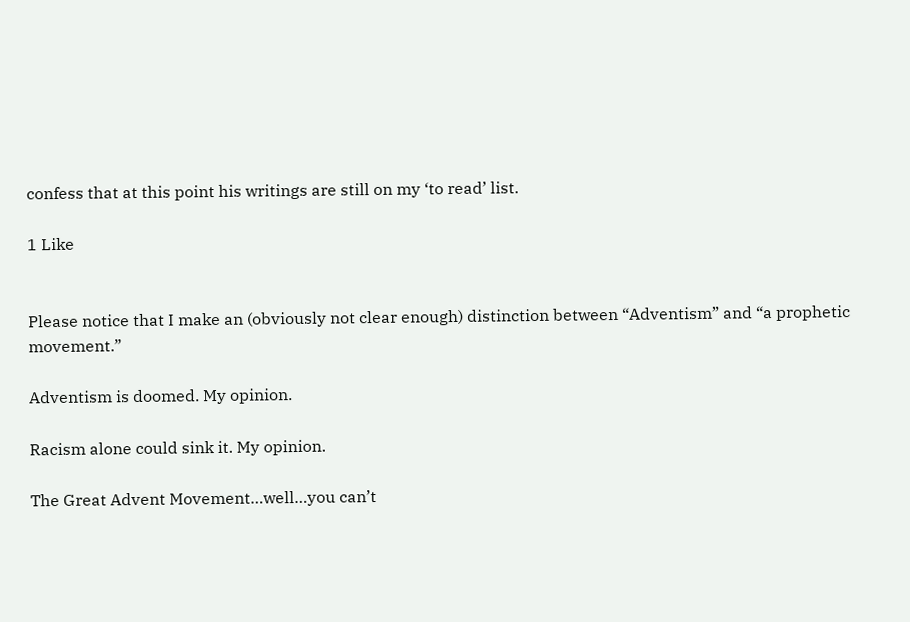confess that at this point his writings are still on my ‘to read’ list.

1 Like


Please notice that I make an (obviously not clear enough) distinction between “Adventism” and “a prophetic movement.”

Adventism is doomed. My opinion.

Racism alone could sink it. My opinion.

The Great Advent Movement…well…you can’t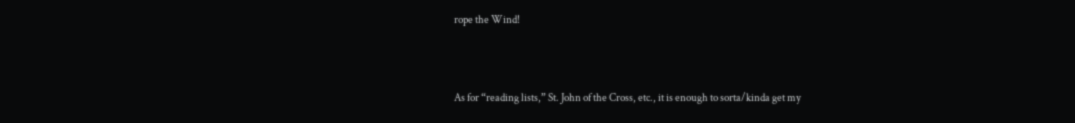rope the Wind!



As for “reading lists,” St. John of the Cross, etc., it is enough to sorta/kinda get my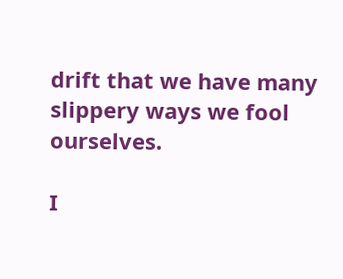drift that we have many slippery ways we fool ourselves.

I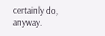certainly do, anyway.